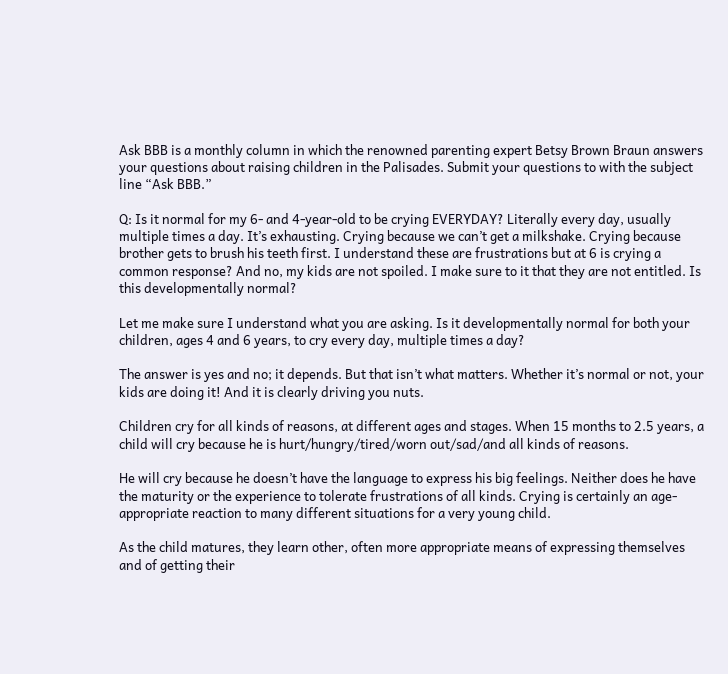Ask BBB is a monthly column in which the renowned parenting expert Betsy Brown Braun answers your questions about raising children in the Palisades. Submit your questions to with the subject line “Ask BBB.”

Q: Is it normal for my 6- and 4-year-old to be crying EVERYDAY? Literally every day, usually multiple times a day. It’s exhausting. Crying because we can’t get a milkshake. Crying because brother gets to brush his teeth first. I understand these are frustrations but at 6 is crying a common response? And no, my kids are not spoiled. I make sure to it that they are not entitled. Is this developmentally normal?

Let me make sure I understand what you are asking. Is it developmentally normal for both your children, ages 4 and 6 years, to cry every day, multiple times a day?

The answer is yes and no; it depends. But that isn’t what matters. Whether it’s normal or not, your kids are doing it! And it is clearly driving you nuts.

Children cry for all kinds of reasons, at different ages and stages. When 15 months to 2.5 years, a child will cry because he is hurt/hungry/tired/worn out/sad/and all kinds of reasons.

He will cry because he doesn’t have the language to express his big feelings. Neither does he have the maturity or the experience to tolerate frustrations of all kinds. Crying is certainly an age-appropriate reaction to many different situations for a very young child.

As the child matures, they learn other, often more appropriate means of expressing themselves and of getting their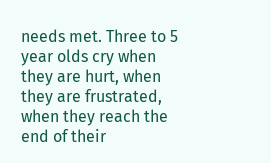needs met. Three to 5 year olds cry when they are hurt, when they are frustrated, when they reach the end of their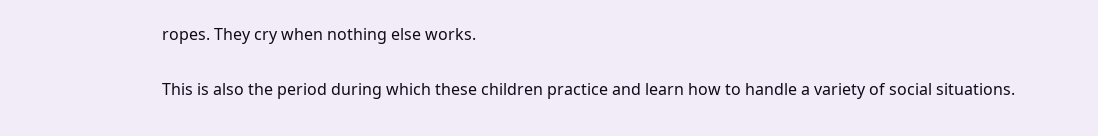ropes. They cry when nothing else works.

This is also the period during which these children practice and learn how to handle a variety of social situations.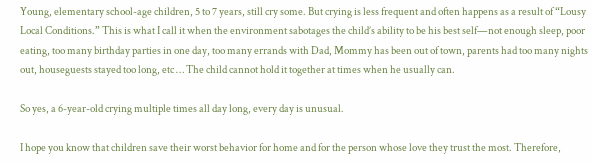Young, elementary school-age children, 5 to 7 years, still cry some. But crying is less frequent and often happens as a result of “Lousy Local Conditions.” This is what I call it when the environment sabotages the child’s ability to be his best self—not enough sleep, poor eating, too many birthday parties in one day, too many errands with Dad, Mommy has been out of town, parents had too many nights out, houseguests stayed too long, etc … The child cannot hold it together at times when he usually can.

So yes, a 6-year-old crying multiple times all day long, every day is unusual.

I hope you know that children save their worst behavior for home and for the person whose love they trust the most. Therefore,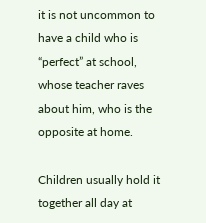it is not uncommon to have a child who is “perfect” at school, whose teacher raves about him, who is the opposite at home.

Children usually hold it together all day at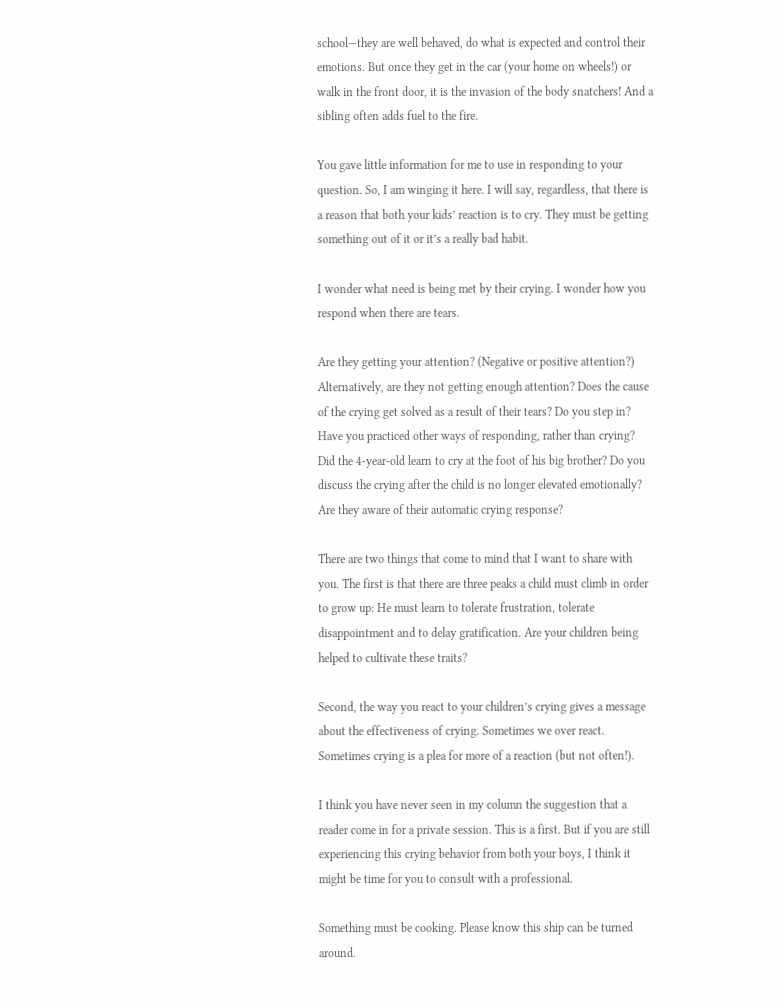school—they are well behaved, do what is expected and control their emotions. But once they get in the car (your home on wheels!) or walk in the front door, it is the invasion of the body snatchers! And a sibling often adds fuel to the fire.

You gave little information for me to use in responding to your question. So, I am winging it here. I will say, regardless, that there is a reason that both your kids’ reaction is to cry. They must be getting something out of it or it’s a really bad habit.

I wonder what need is being met by their crying. I wonder how you respond when there are tears.

Are they getting your attention? (Negative or positive attention?) Alternatively, are they not getting enough attention? Does the cause of the crying get solved as a result of their tears? Do you step in? Have you practiced other ways of responding, rather than crying? Did the 4-year-old learn to cry at the foot of his big brother? Do you discuss the crying after the child is no longer elevated emotionally? Are they aware of their automatic crying response?

There are two things that come to mind that I want to share with you. The first is that there are three peaks a child must climb in order to grow up: He must learn to tolerate frustration, tolerate disappointment and to delay gratification. Are your children being helped to cultivate these traits?

Second, the way you react to your children’s crying gives a message about the effectiveness of crying. Sometimes we over react. Sometimes crying is a plea for more of a reaction (but not often!).

I think you have never seen in my column the suggestion that a reader come in for a private session. This is a first. But if you are still experiencing this crying behavior from both your boys, I think it might be time for you to consult with a professional.

Something must be cooking. Please know this ship can be turned around.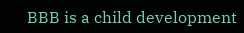BBB is a child development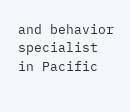and behavior specialist in Pacific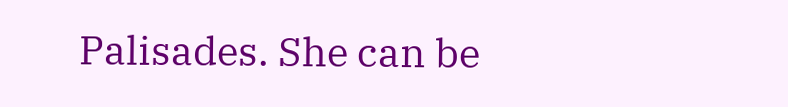Palisades. She can be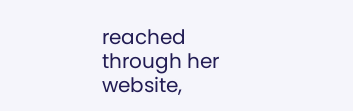reached through her website,